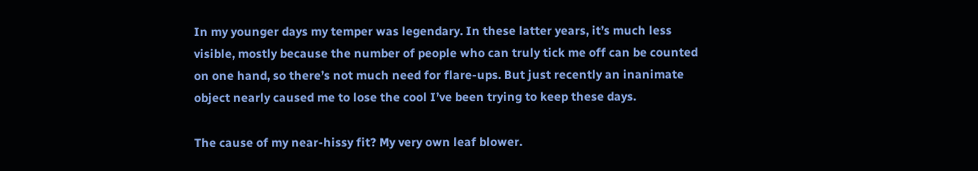In my younger days my temper was legendary. In these latter years, it’s much less visible, mostly because the number of people who can truly tick me off can be counted on one hand, so there’s not much need for flare-ups. But just recently an inanimate object nearly caused me to lose the cool I’ve been trying to keep these days.

The cause of my near-hissy fit? My very own leaf blower.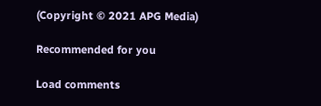(Copyright © 2021 APG Media)

Recommended for you

Load comments